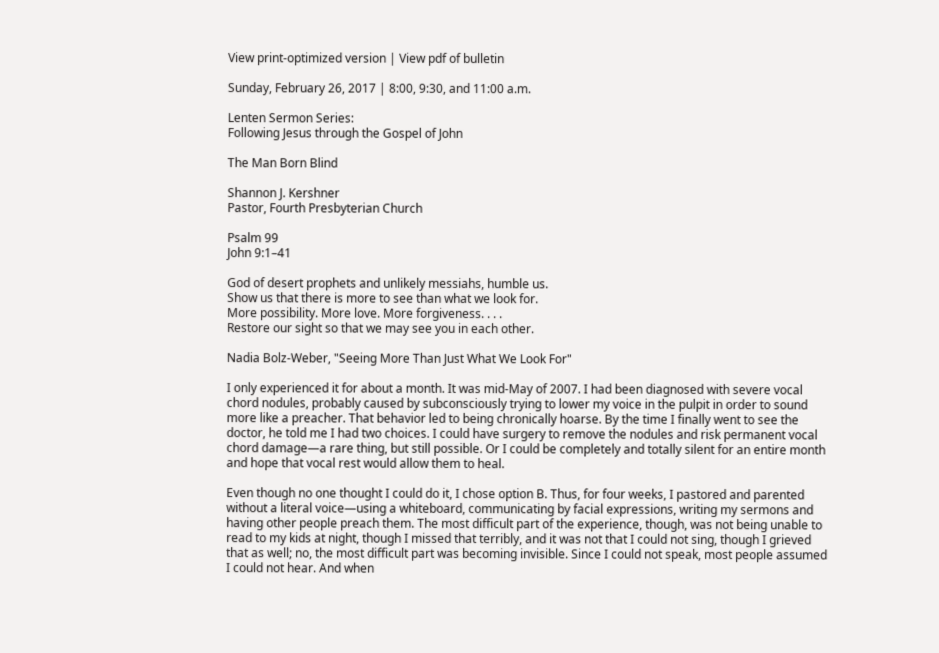View print-optimized version | View pdf of bulletin

Sunday, February 26, 2017 | 8:00, 9:30, and 11:00 a.m.

Lenten Sermon Series:
Following Jesus through the Gospel of John

The Man Born Blind

Shannon J. Kershner
Pastor, Fourth Presbyterian Church

Psalm 99
John 9:1–41

God of desert prophets and unlikely messiahs, humble us.
Show us that there is more to see than what we look for.
More possibility. More love. More forgiveness. . . .
Restore our sight so that we may see you in each other.

Nadia Bolz-Weber, "Seeing More Than Just What We Look For"

I only experienced it for about a month. It was mid-May of 2007. I had been diagnosed with severe vocal chord nodules, probably caused by subconsciously trying to lower my voice in the pulpit in order to sound more like a preacher. That behavior led to being chronically hoarse. By the time I finally went to see the doctor, he told me I had two choices. I could have surgery to remove the nodules and risk permanent vocal chord damage—a rare thing, but still possible. Or I could be completely and totally silent for an entire month and hope that vocal rest would allow them to heal.

Even though no one thought I could do it, I chose option B. Thus, for four weeks, I pastored and parented without a literal voice—using a whiteboard, communicating by facial expressions, writing my sermons and having other people preach them. The most difficult part of the experience, though, was not being unable to read to my kids at night, though I missed that terribly, and it was not that I could not sing, though I grieved that as well; no, the most difficult part was becoming invisible. Since I could not speak, most people assumed I could not hear. And when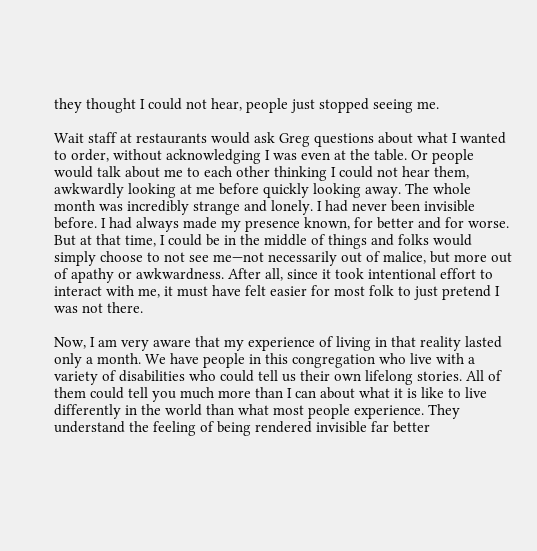they thought I could not hear, people just stopped seeing me.

Wait staff at restaurants would ask Greg questions about what I wanted to order, without acknowledging I was even at the table. Or people would talk about me to each other thinking I could not hear them, awkwardly looking at me before quickly looking away. The whole month was incredibly strange and lonely. I had never been invisible before. I had always made my presence known, for better and for worse. But at that time, I could be in the middle of things and folks would simply choose to not see me—not necessarily out of malice, but more out of apathy or awkwardness. After all, since it took intentional effort to interact with me, it must have felt easier for most folk to just pretend I was not there.

Now, I am very aware that my experience of living in that reality lasted only a month. We have people in this congregation who live with a variety of disabilities who could tell us their own lifelong stories. All of them could tell you much more than I can about what it is like to live differently in the world than what most people experience. They understand the feeling of being rendered invisible far better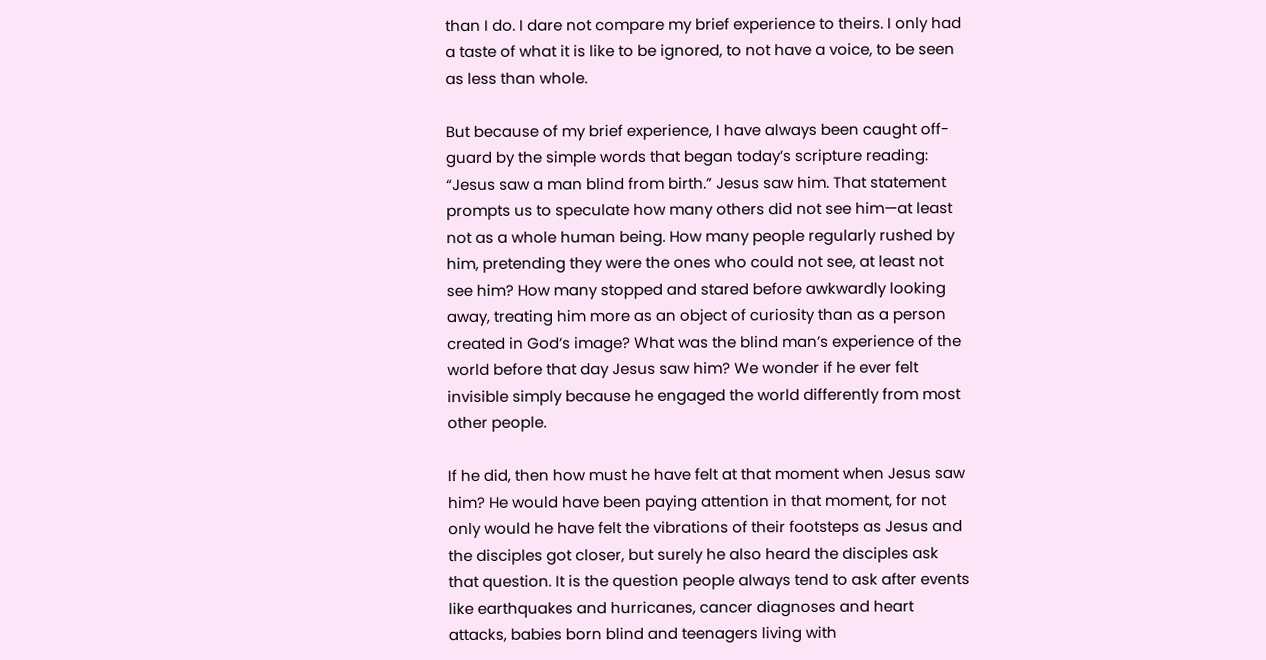than I do. I dare not compare my brief experience to theirs. I only had a taste of what it is like to be ignored, to not have a voice, to be seen as less than whole.

But because of my brief experience, I have always been caught off-guard by the simple words that began today’s scripture reading: “Jesus saw a man blind from birth.” Jesus saw him. That statement prompts us to speculate how many others did not see him—at least not as a whole human being. How many people regularly rushed by him, pretending they were the ones who could not see, at least not see him? How many stopped and stared before awkwardly looking away, treating him more as an object of curiosity than as a person created in God’s image? What was the blind man’s experience of the world before that day Jesus saw him? We wonder if he ever felt invisible simply because he engaged the world differently from most other people.

If he did, then how must he have felt at that moment when Jesus saw him? He would have been paying attention in that moment, for not only would he have felt the vibrations of their footsteps as Jesus and the disciples got closer, but surely he also heard the disciples ask that question. It is the question people always tend to ask after events like earthquakes and hurricanes, cancer diagnoses and heart attacks, babies born blind and teenagers living with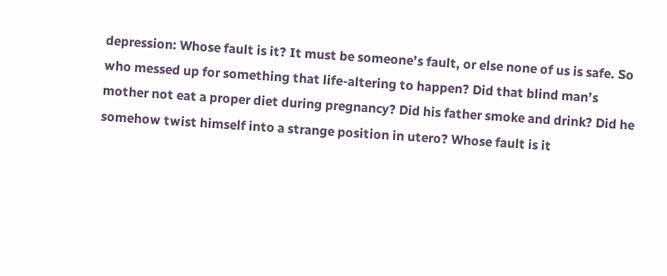depression: Whose fault is it? It must be someone’s fault, or else none of us is safe. So who messed up for something that life-altering to happen? Did that blind man’s mother not eat a proper diet during pregnancy? Did his father smoke and drink? Did he somehow twist himself into a strange position in utero? Whose fault is it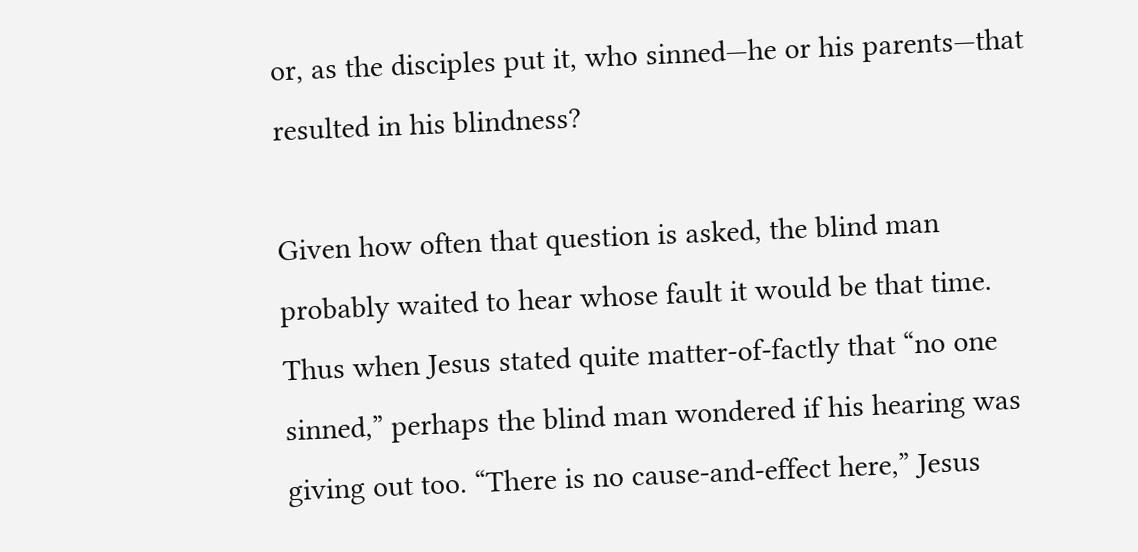or, as the disciples put it, who sinned—he or his parents—that resulted in his blindness?

Given how often that question is asked, the blind man probably waited to hear whose fault it would be that time. Thus when Jesus stated quite matter-of-factly that “no one sinned,” perhaps the blind man wondered if his hearing was giving out too. “There is no cause-and-effect here,” Jesus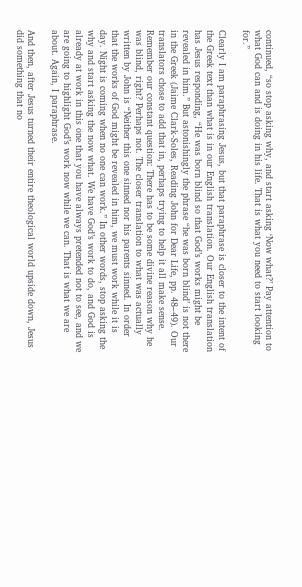continued, “so stop asking why, and start asking ‘Now what?’ Pay attention to what God can and is doing in his life. That is what you need to start looking for.”

Clearly I am paraphrasing Jesus, but that paraphrase is closer to the intent of the Greek text than what is in our English translation. Our English translation has Jesus responding, “He was born blind so that God’s works might be revealed in him.” But astonishingly the phrase “he was born blind’ is not there in the Greek (Jaime Clark-Soles, Reading John for Dear Life, pp. 48–49). Our translators chose to add that in, perhaps trying to help it all make sense. Remember our constant question: There has to be some divine reason why he was blind, right? Perhaps not. The closer translation to what was actually written by John is “Neither this one sinned nor his parents sinned. In order that the works of God might be revealed in him, we must work while it is day. Night is coming when no one can work.” In other words, stop asking the why and start asking the now what. We have God’s work to do, and God is already at work in this one that you have always pretended not to see, and we are going to highlight God’s work now while we can. That is what we are about. Again, I paraphrase.

And then, after Jesus turned their entire theological world upside down, Jesus did something that no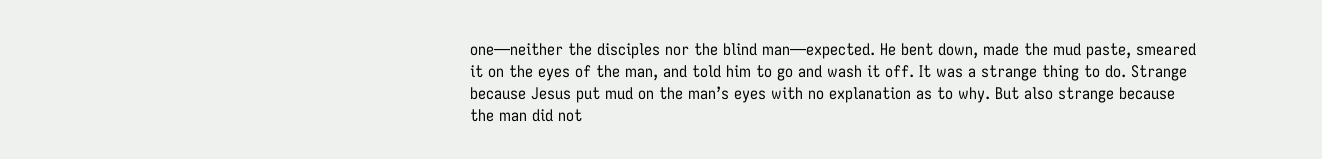one—neither the disciples nor the blind man—expected. He bent down, made the mud paste, smeared it on the eyes of the man, and told him to go and wash it off. It was a strange thing to do. Strange because Jesus put mud on the man’s eyes with no explanation as to why. But also strange because the man did not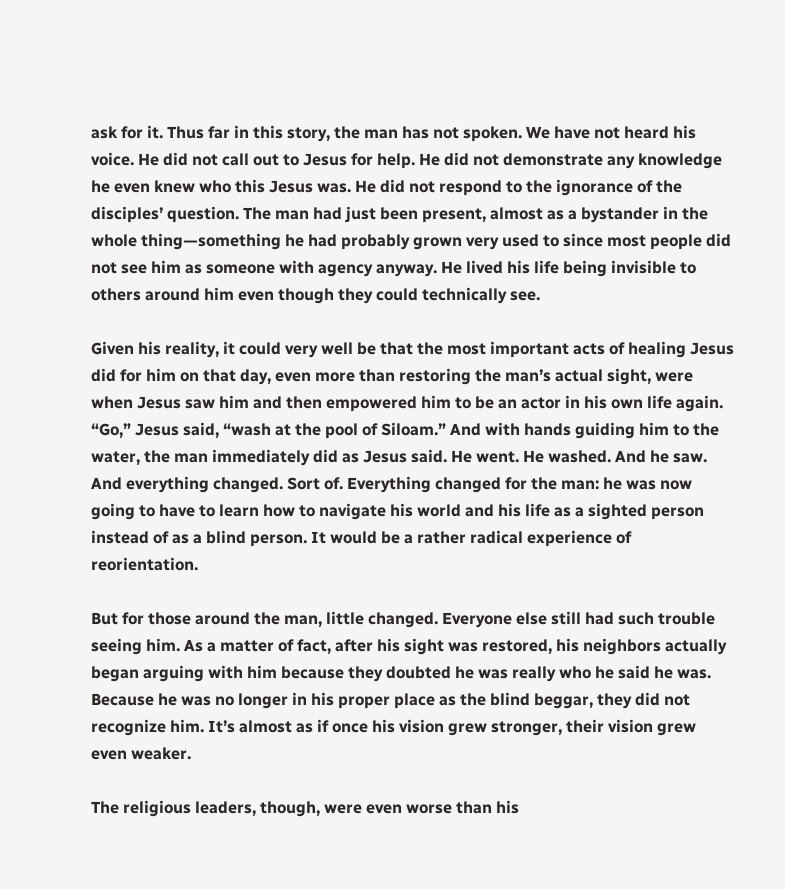ask for it. Thus far in this story, the man has not spoken. We have not heard his voice. He did not call out to Jesus for help. He did not demonstrate any knowledge he even knew who this Jesus was. He did not respond to the ignorance of the disciples’ question. The man had just been present, almost as a bystander in the whole thing—something he had probably grown very used to since most people did not see him as someone with agency anyway. He lived his life being invisible to others around him even though they could technically see.

Given his reality, it could very well be that the most important acts of healing Jesus did for him on that day, even more than restoring the man’s actual sight, were when Jesus saw him and then empowered him to be an actor in his own life again. “Go,” Jesus said, “wash at the pool of Siloam.” And with hands guiding him to the water, the man immediately did as Jesus said. He went. He washed. And he saw. And everything changed. Sort of. Everything changed for the man: he was now going to have to learn how to navigate his world and his life as a sighted person instead of as a blind person. It would be a rather radical experience of reorientation.

But for those around the man, little changed. Everyone else still had such trouble seeing him. As a matter of fact, after his sight was restored, his neighbors actually began arguing with him because they doubted he was really who he said he was. Because he was no longer in his proper place as the blind beggar, they did not recognize him. It’s almost as if once his vision grew stronger, their vision grew even weaker.

The religious leaders, though, were even worse than his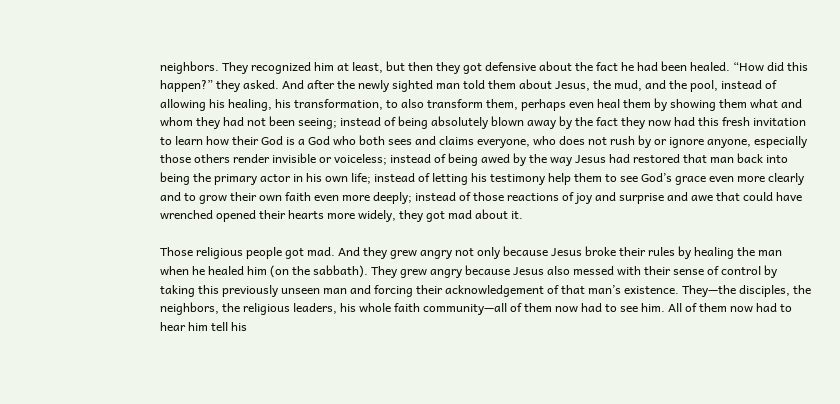neighbors. They recognized him at least, but then they got defensive about the fact he had been healed. “How did this happen?” they asked. And after the newly sighted man told them about Jesus, the mud, and the pool, instead of allowing his healing, his transformation, to also transform them, perhaps even heal them by showing them what and whom they had not been seeing; instead of being absolutely blown away by the fact they now had this fresh invitation to learn how their God is a God who both sees and claims everyone, who does not rush by or ignore anyone, especially those others render invisible or voiceless; instead of being awed by the way Jesus had restored that man back into being the primary actor in his own life; instead of letting his testimony help them to see God’s grace even more clearly and to grow their own faith even more deeply; instead of those reactions of joy and surprise and awe that could have wrenched opened their hearts more widely, they got mad about it.

Those religious people got mad. And they grew angry not only because Jesus broke their rules by healing the man when he healed him (on the sabbath). They grew angry because Jesus also messed with their sense of control by taking this previously unseen man and forcing their acknowledgement of that man’s existence. They—the disciples, the neighbors, the religious leaders, his whole faith community—all of them now had to see him. All of them now had to hear him tell his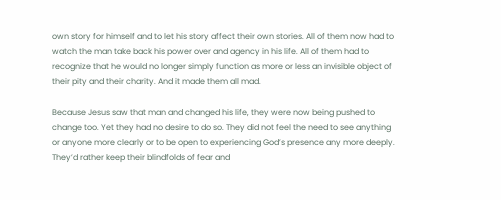own story for himself and to let his story affect their own stories. All of them now had to watch the man take back his power over and agency in his life. All of them had to recognize that he would no longer simply function as more or less an invisible object of their pity and their charity. And it made them all mad.

Because Jesus saw that man and changed his life, they were now being pushed to change too. Yet they had no desire to do so. They did not feel the need to see anything or anyone more clearly or to be open to experiencing God’s presence any more deeply. They’d rather keep their blindfolds of fear and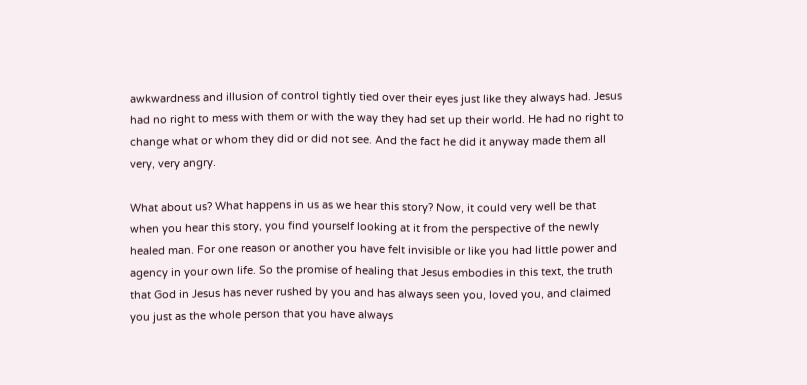awkwardness and illusion of control tightly tied over their eyes just like they always had. Jesus had no right to mess with them or with the way they had set up their world. He had no right to change what or whom they did or did not see. And the fact he did it anyway made them all very, very angry.

What about us? What happens in us as we hear this story? Now, it could very well be that when you hear this story, you find yourself looking at it from the perspective of the newly healed man. For one reason or another you have felt invisible or like you had little power and agency in your own life. So the promise of healing that Jesus embodies in this text, the truth that God in Jesus has never rushed by you and has always seen you, loved you, and claimed you just as the whole person that you have always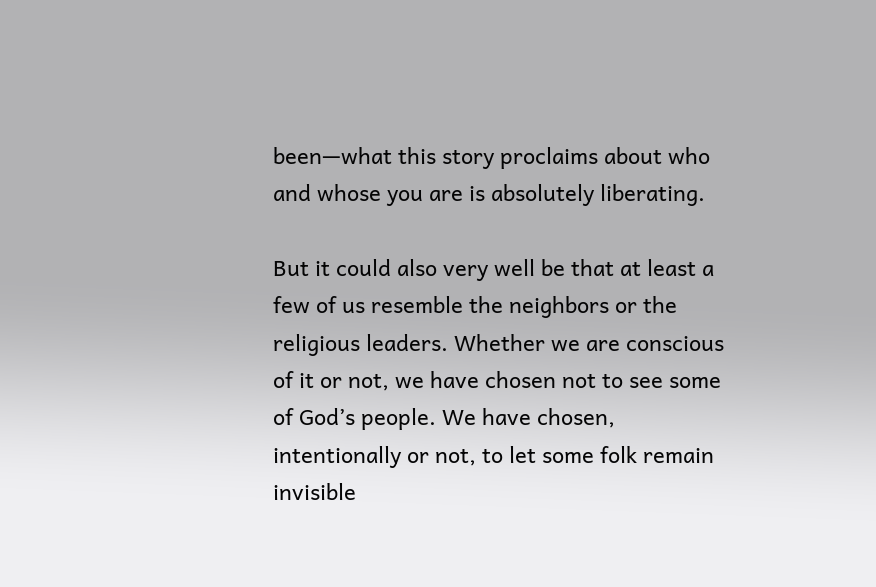been—what this story proclaims about who and whose you are is absolutely liberating.

But it could also very well be that at least a few of us resemble the neighbors or the religious leaders. Whether we are conscious of it or not, we have chosen not to see some of God’s people. We have chosen, intentionally or not, to let some folk remain invisible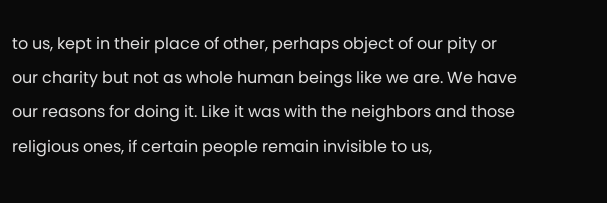to us, kept in their place of other, perhaps object of our pity or our charity but not as whole human beings like we are. We have our reasons for doing it. Like it was with the neighbors and those religious ones, if certain people remain invisible to us,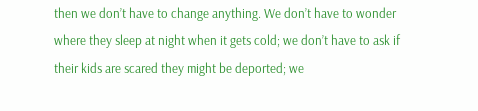then we don’t have to change anything. We don’t have to wonder where they sleep at night when it gets cold; we don’t have to ask if their kids are scared they might be deported; we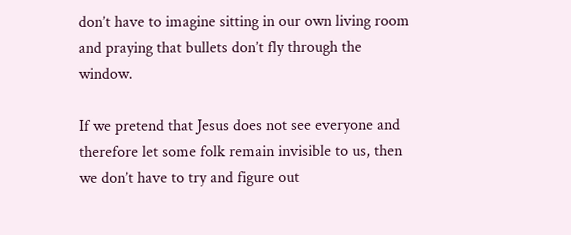don’t have to imagine sitting in our own living room and praying that bullets don’t fly through the window.

If we pretend that Jesus does not see everyone and therefore let some folk remain invisible to us, then we don’t have to try and figure out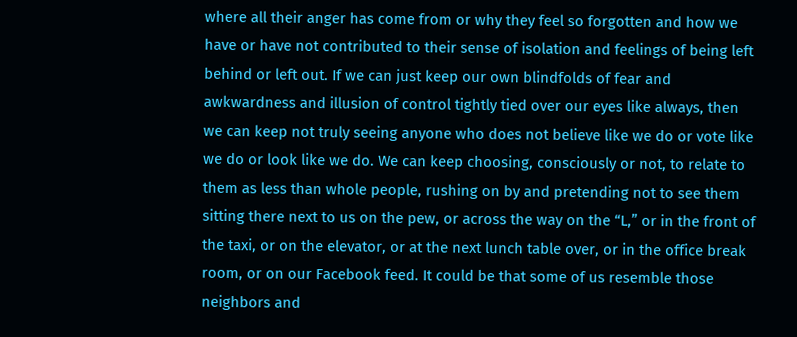where all their anger has come from or why they feel so forgotten and how we have or have not contributed to their sense of isolation and feelings of being left behind or left out. If we can just keep our own blindfolds of fear and awkwardness and illusion of control tightly tied over our eyes like always, then we can keep not truly seeing anyone who does not believe like we do or vote like we do or look like we do. We can keep choosing, consciously or not, to relate to them as less than whole people, rushing on by and pretending not to see them sitting there next to us on the pew, or across the way on the “L,” or in the front of the taxi, or on the elevator, or at the next lunch table over, or in the office break room, or on our Facebook feed. It could be that some of us resemble those neighbors and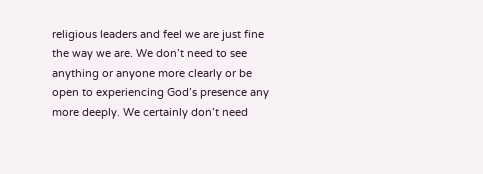religious leaders and feel we are just fine the way we are. We don’t need to see anything or anyone more clearly or be open to experiencing God’s presence any more deeply. We certainly don’t need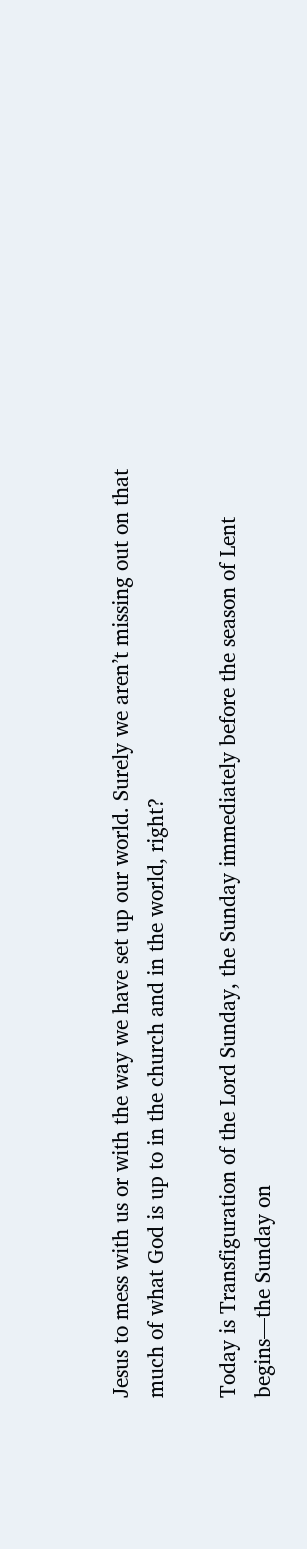Jesus to mess with us or with the way we have set up our world. Surely we aren’t missing out on that much of what God is up to in the church and in the world, right?

Today is Transfiguration of the Lord Sunday, the Sunday immediately before the season of Lent begins—the Sunday on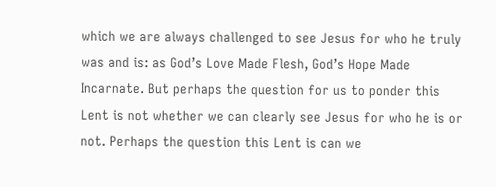which we are always challenged to see Jesus for who he truly was and is: as God’s Love Made Flesh, God’s Hope Made Incarnate. But perhaps the question for us to ponder this Lent is not whether we can clearly see Jesus for who he is or not. Perhaps the question this Lent is can we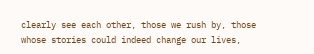clearly see each other, those we rush by, those whose stories could indeed change our lives,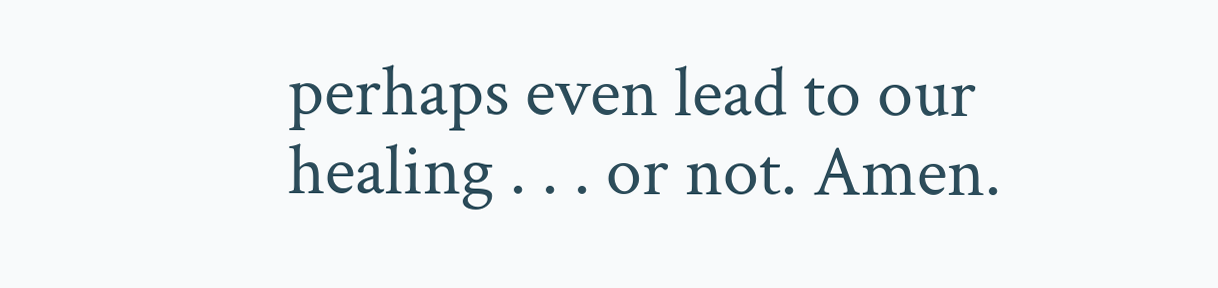perhaps even lead to our healing . . . or not. Amen.